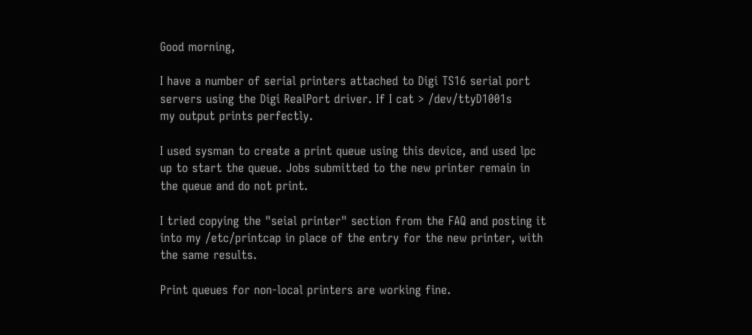Good morning,

I have a number of serial printers attached to Digi TS16 serial port
servers using the Digi RealPort driver. If I cat > /dev/ttyD1001s
my output prints perfectly.

I used sysman to create a print queue using this device, and used lpc
up to start the queue. Jobs submitted to the new printer remain in
the queue and do not print.

I tried copying the "seial printer" section from the FAQ and posting it
into my /etc/printcap in place of the entry for the new printer, with
the same results.

Print queues for non-local printers are working fine.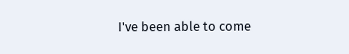I've been able to come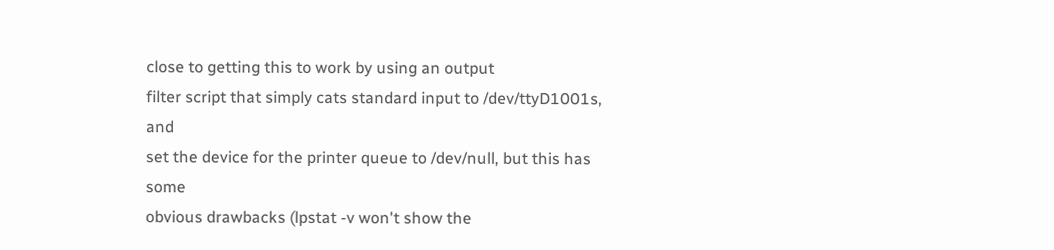close to getting this to work by using an output
filter script that simply cats standard input to /dev/ttyD1001s, and
set the device for the printer queue to /dev/null, but this has some
obvious drawbacks (lpstat -v won't show the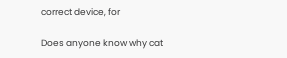correct device, for

Does anyone know why cat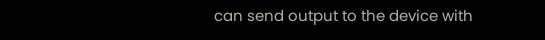can send output to the device with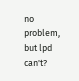no
problem, but lpd can't?